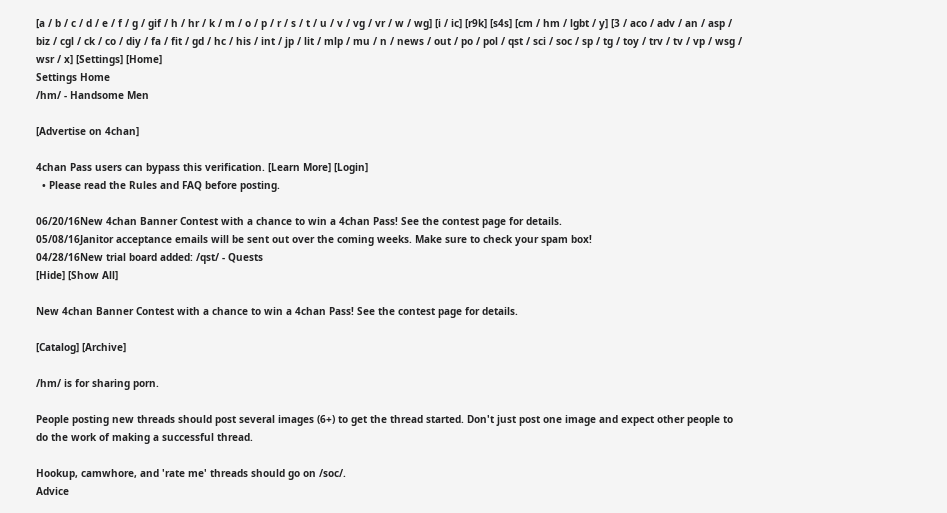[a / b / c / d / e / f / g / gif / h / hr / k / m / o / p / r / s / t / u / v / vg / vr / w / wg] [i / ic] [r9k] [s4s] [cm / hm / lgbt / y] [3 / aco / adv / an / asp / biz / cgl / ck / co / diy / fa / fit / gd / hc / his / int / jp / lit / mlp / mu / n / news / out / po / pol / qst / sci / soc / sp / tg / toy / trv / tv / vp / wsg / wsr / x] [Settings] [Home]
Settings Home
/hm/ - Handsome Men

[Advertise on 4chan]

4chan Pass users can bypass this verification. [Learn More] [Login]
  • Please read the Rules and FAQ before posting.

06/20/16New 4chan Banner Contest with a chance to win a 4chan Pass! See the contest page for details.
05/08/16Janitor acceptance emails will be sent out over the coming weeks. Make sure to check your spam box!
04/28/16New trial board added: /qst/ - Quests
[Hide] [Show All]

New 4chan Banner Contest with a chance to win a 4chan Pass! See the contest page for details.

[Catalog] [Archive]

/hm/ is for sharing porn.

People posting new threads should post several images (6+) to get the thread started. Don't just post one image and expect other people to do the work of making a successful thread.

Hookup, camwhore, and 'rate me' threads should go on /soc/.
Advice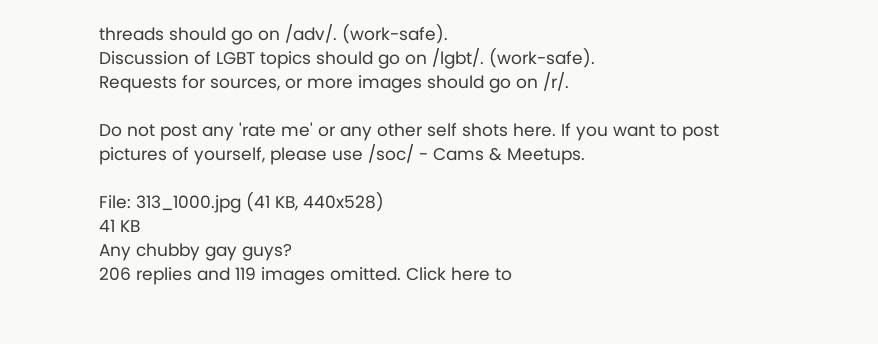threads should go on /adv/. (work-safe).
Discussion of LGBT topics should go on /lgbt/. (work-safe).
Requests for sources, or more images should go on /r/.

Do not post any 'rate me' or any other self shots here. If you want to post pictures of yourself, please use /soc/ - Cams & Meetups.

File: 313_1000.jpg (41 KB, 440x528)
41 KB
Any chubby gay guys?
206 replies and 119 images omitted. Click here to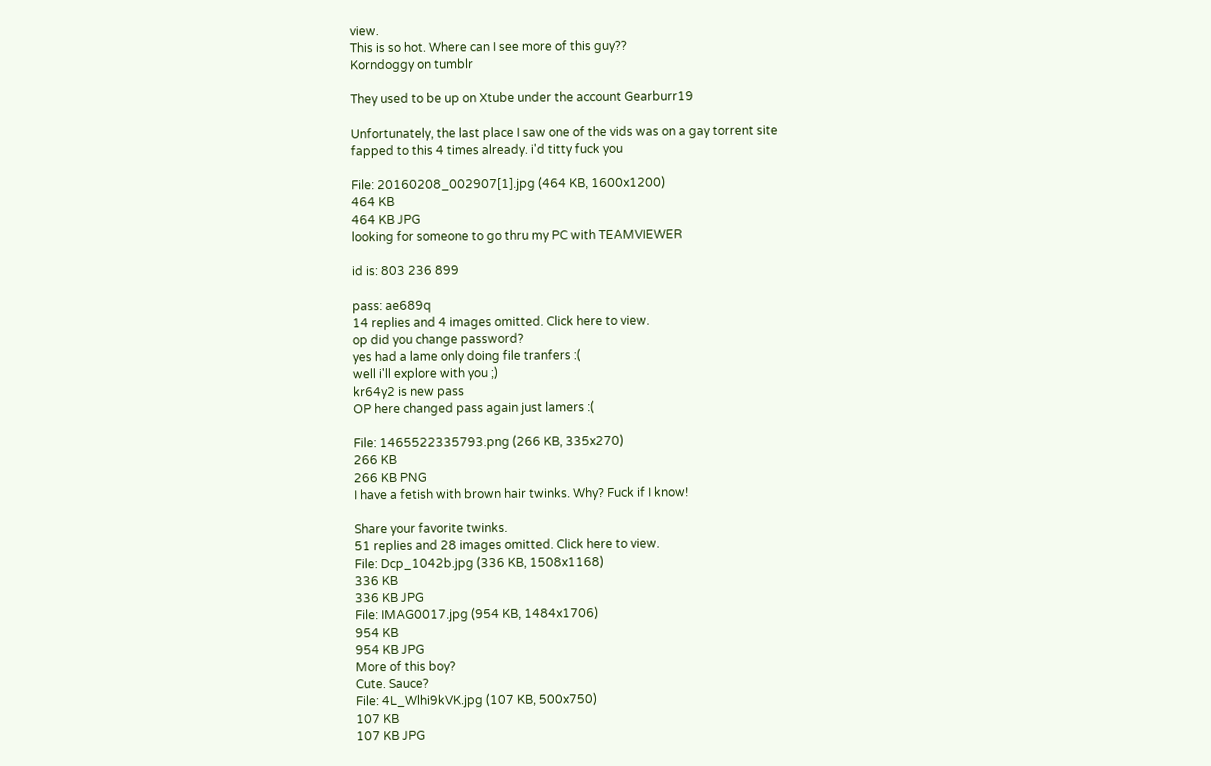view.
This is so hot. Where can I see more of this guy??
Korndoggy on tumblr

They used to be up on Xtube under the account Gearburr19

Unfortunately, the last place I saw one of the vids was on a gay torrent site
fapped to this 4 times already. i'd titty fuck you

File: 20160208_002907[1].jpg (464 KB, 1600x1200)
464 KB
464 KB JPG
looking for someone to go thru my PC with TEAMVIEWER

id is: 803 236 899

pass: ae689q
14 replies and 4 images omitted. Click here to view.
op did you change password?
yes had a lame only doing file tranfers :(
well i'll explore with you ;)
kr64y2 is new pass
OP here changed pass again just lamers :(

File: 1465522335793.png (266 KB, 335x270)
266 KB
266 KB PNG
I have a fetish with brown hair twinks. Why? Fuck if I know!

Share your favorite twinks.
51 replies and 28 images omitted. Click here to view.
File: Dcp_1042b.jpg (336 KB, 1508x1168)
336 KB
336 KB JPG
File: IMAG0017.jpg (954 KB, 1484x1706)
954 KB
954 KB JPG
More of this boy?
Cute. Sauce?
File: 4L_Wlhi9kVK.jpg (107 KB, 500x750)
107 KB
107 KB JPG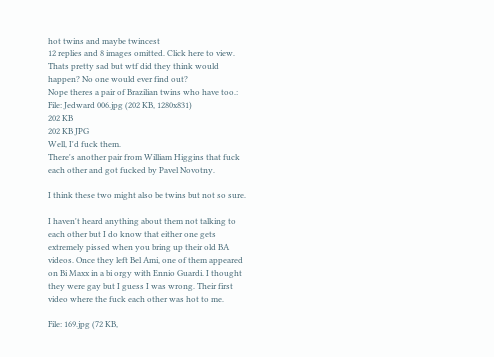hot twins and maybe twincest
12 replies and 8 images omitted. Click here to view.
Thats pretty sad but wtf did they think would happen? No one would ever find out?
Nope theres a pair of Brazilian twins who have too.:
File: Jedward 006.jpg (202 KB, 1280x831)
202 KB
202 KB JPG
Well, I'd fuck them.
There's another pair from William Higgins that fuck each other and got fucked by Pavel Novotny.

I think these two might also be twins but not so sure.

I haven't heard anything about them not talking to each other but I do know that either one gets extremely pissed when you bring up their old BA videos. Once they left Bel Ami, one of them appeared on Bi Maxx in a bi orgy with Ennio Guardi. I thought they were gay but I guess I was wrong. Their first video where the fuck each other was hot to me.

File: 169.jpg (72 KB,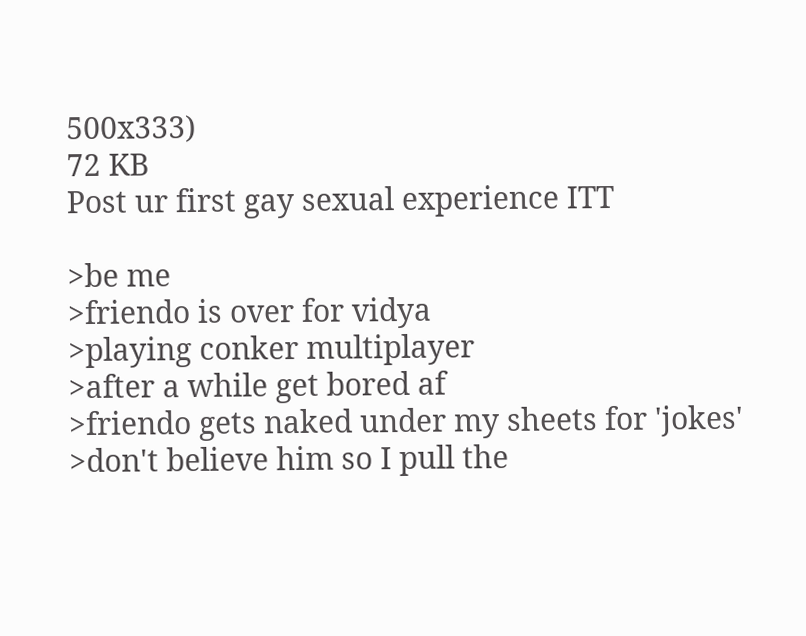500x333)
72 KB
Post ur first gay sexual experience ITT

>be me
>friendo is over for vidya
>playing conker multiplayer
>after a while get bored af
>friendo gets naked under my sheets for 'jokes'
>don't believe him so I pull the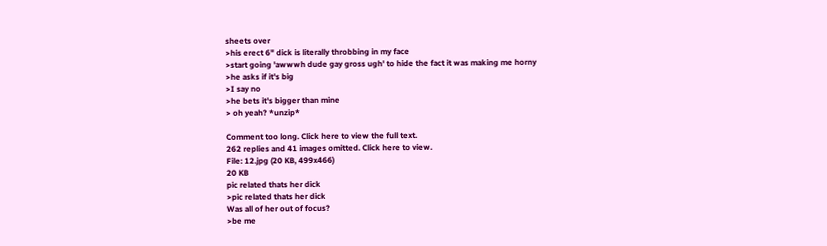sheets over
>his erect 6" dick is literally throbbing in my face
>start going 'awwwh dude gay gross ugh' to hide the fact it was making me horny
>he asks if it's big
>I say no
>he bets it's bigger than mine
> oh yeah? *unzip*

Comment too long. Click here to view the full text.
262 replies and 41 images omitted. Click here to view.
File: 12.jpg (20 KB, 499x466)
20 KB
pic related thats her dick
>pic related thats her dick
Was all of her out of focus?
>be me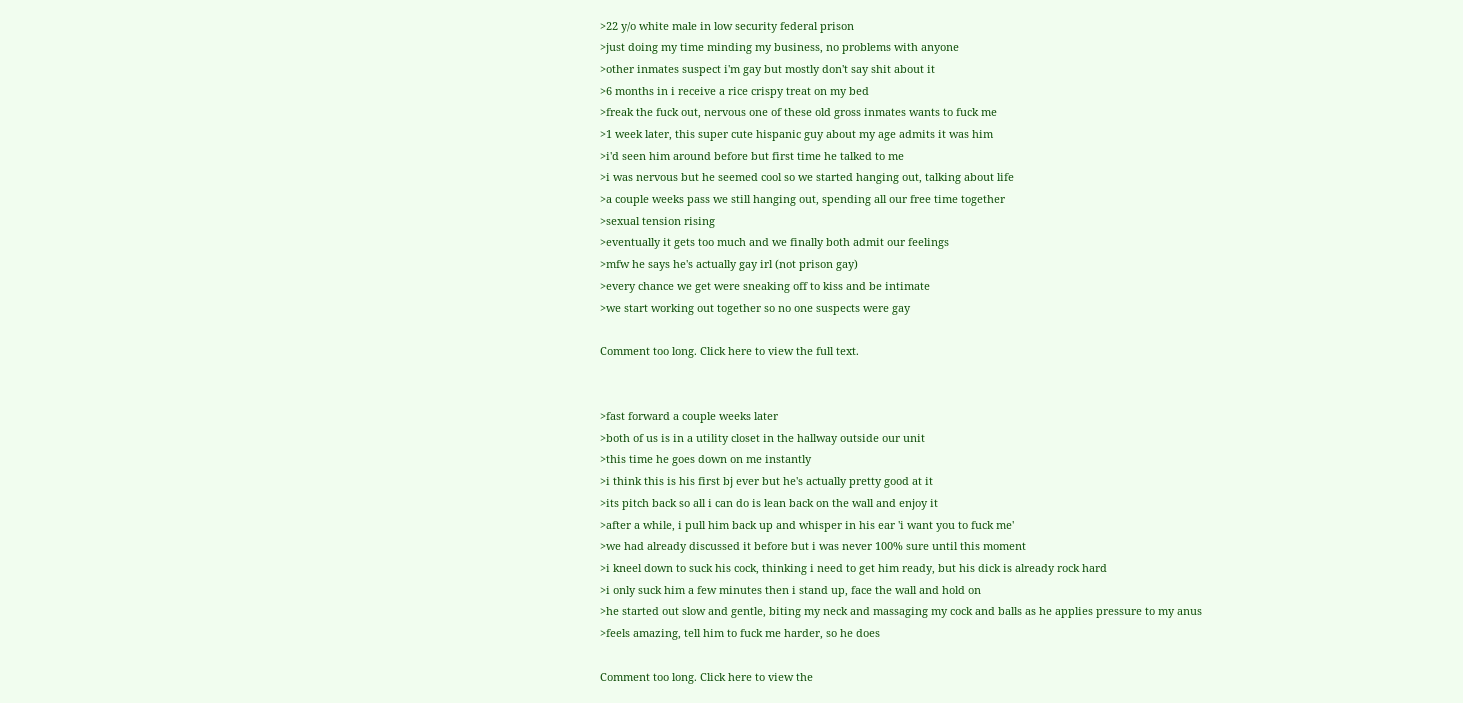>22 y/o white male in low security federal prison
>just doing my time minding my business, no problems with anyone
>other inmates suspect i'm gay but mostly don't say shit about it
>6 months in i receive a rice crispy treat on my bed
>freak the fuck out, nervous one of these old gross inmates wants to fuck me
>1 week later, this super cute hispanic guy about my age admits it was him
>i'd seen him around before but first time he talked to me
>i was nervous but he seemed cool so we started hanging out, talking about life
>a couple weeks pass we still hanging out, spending all our free time together
>sexual tension rising
>eventually it gets too much and we finally both admit our feelings
>mfw he says he's actually gay irl (not prison gay)
>every chance we get were sneaking off to kiss and be intimate
>we start working out together so no one suspects were gay

Comment too long. Click here to view the full text.


>fast forward a couple weeks later
>both of us is in a utility closet in the hallway outside our unit
>this time he goes down on me instantly
>i think this is his first bj ever but he's actually pretty good at it
>its pitch back so all i can do is lean back on the wall and enjoy it
>after a while, i pull him back up and whisper in his ear 'i want you to fuck me'
>we had already discussed it before but i was never 100% sure until this moment
>i kneel down to suck his cock, thinking i need to get him ready, but his dick is already rock hard
>i only suck him a few minutes then i stand up, face the wall and hold on
>he started out slow and gentle, biting my neck and massaging my cock and balls as he applies pressure to my anus
>feels amazing, tell him to fuck me harder, so he does

Comment too long. Click here to view the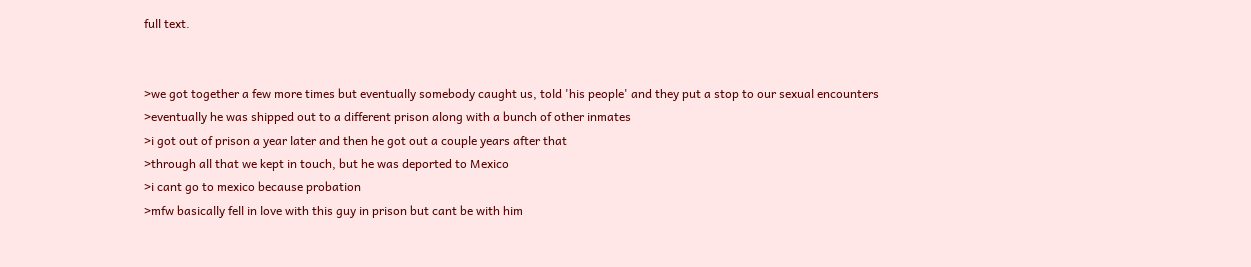full text.


>we got together a few more times but eventually somebody caught us, told 'his people' and they put a stop to our sexual encounters
>eventually he was shipped out to a different prison along with a bunch of other inmates
>i got out of prison a year later and then he got out a couple years after that
>through all that we kept in touch, but he was deported to Mexico
>i cant go to mexico because probation
>mfw basically fell in love with this guy in prison but cant be with him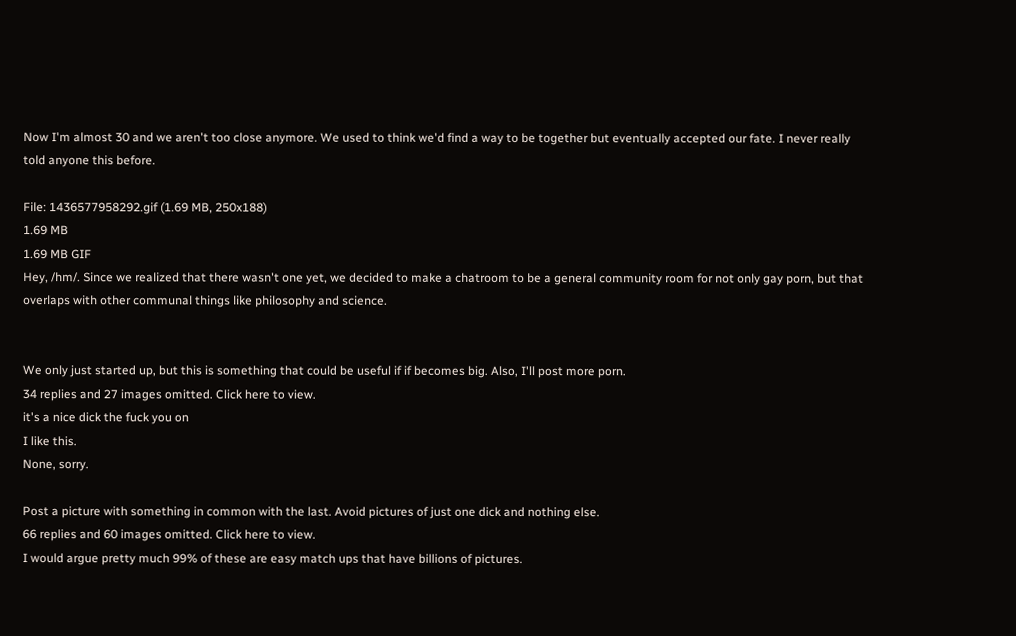Now I'm almost 30 and we aren't too close anymore. We used to think we'd find a way to be together but eventually accepted our fate. I never really told anyone this before.

File: 1436577958292.gif (1.69 MB, 250x188)
1.69 MB
1.69 MB GIF
Hey, /hm/. Since we realized that there wasn't one yet, we decided to make a chatroom to be a general community room for not only gay porn, but that overlaps with other communal things like philosophy and science.


We only just started up, but this is something that could be useful if if becomes big. Also, I'll post more porn.
34 replies and 27 images omitted. Click here to view.
it's a nice dick the fuck you on
I like this.
None, sorry.

Post a picture with something in common with the last. Avoid pictures of just one dick and nothing else.
66 replies and 60 images omitted. Click here to view.
I would argue pretty much 99% of these are easy match ups that have billions of pictures.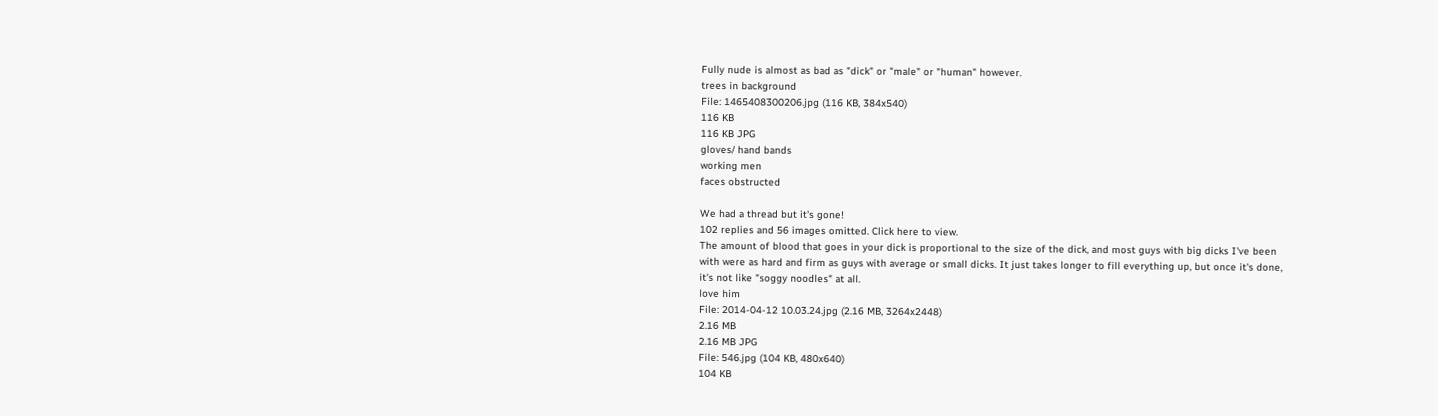Fully nude is almost as bad as "dick" or "male" or "human" however.
trees in background
File: 1465408300206.jpg (116 KB, 384x540)
116 KB
116 KB JPG
gloves/ hand bands
working men
faces obstructed

We had a thread but it's gone!
102 replies and 56 images omitted. Click here to view.
The amount of blood that goes in your dick is proportional to the size of the dick, and most guys with big dicks I've been with were as hard and firm as guys with average or small dicks. It just takes longer to fill everything up, but once it's done, it's not like "soggy noodles" at all.
love him
File: 2014-04-12 10.03.24.jpg (2.16 MB, 3264x2448)
2.16 MB
2.16 MB JPG
File: 546.jpg (104 KB, 480x640)
104 KB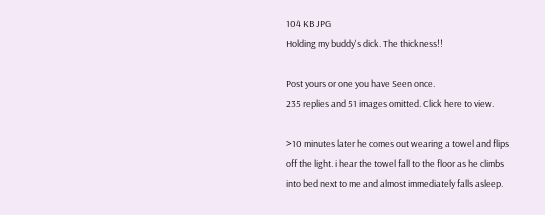104 KB JPG
Holding my buddy's dick. The thickness!!

Post yours or one you have Seen once.
235 replies and 51 images omitted. Click here to view.

>10 minutes later he comes out wearing a towel and flips off the light. i hear the towel fall to the floor as he climbs into bed next to me and almost immediately falls asleep.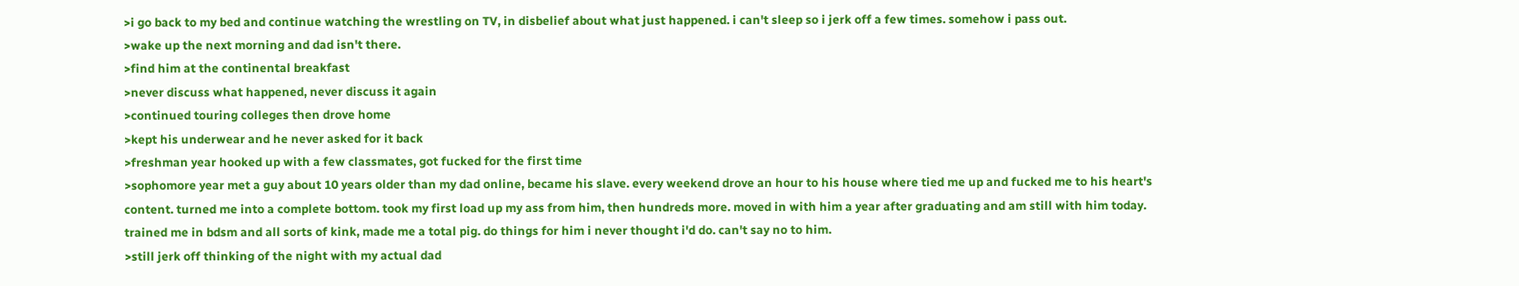>i go back to my bed and continue watching the wrestling on TV, in disbelief about what just happened. i can't sleep so i jerk off a few times. somehow i pass out.
>wake up the next morning and dad isn't there.
>find him at the continental breakfast
>never discuss what happened, never discuss it again
>continued touring colleges then drove home
>kept his underwear and he never asked for it back
>freshman year hooked up with a few classmates, got fucked for the first time
>sophomore year met a guy about 10 years older than my dad online, became his slave. every weekend drove an hour to his house where tied me up and fucked me to his heart's content. turned me into a complete bottom. took my first load up my ass from him, then hundreds more. moved in with him a year after graduating and am still with him today. trained me in bdsm and all sorts of kink, made me a total pig. do things for him i never thought i'd do. can't say no to him.
>still jerk off thinking of the night with my actual dad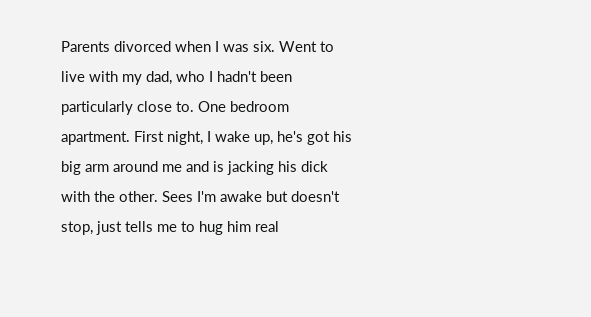Parents divorced when I was six. Went to live with my dad, who I hadn't been particularly close to. One bedroom apartment. First night, I wake up, he's got his big arm around me and is jacking his dick with the other. Sees I'm awake but doesn't stop, just tells me to hug him real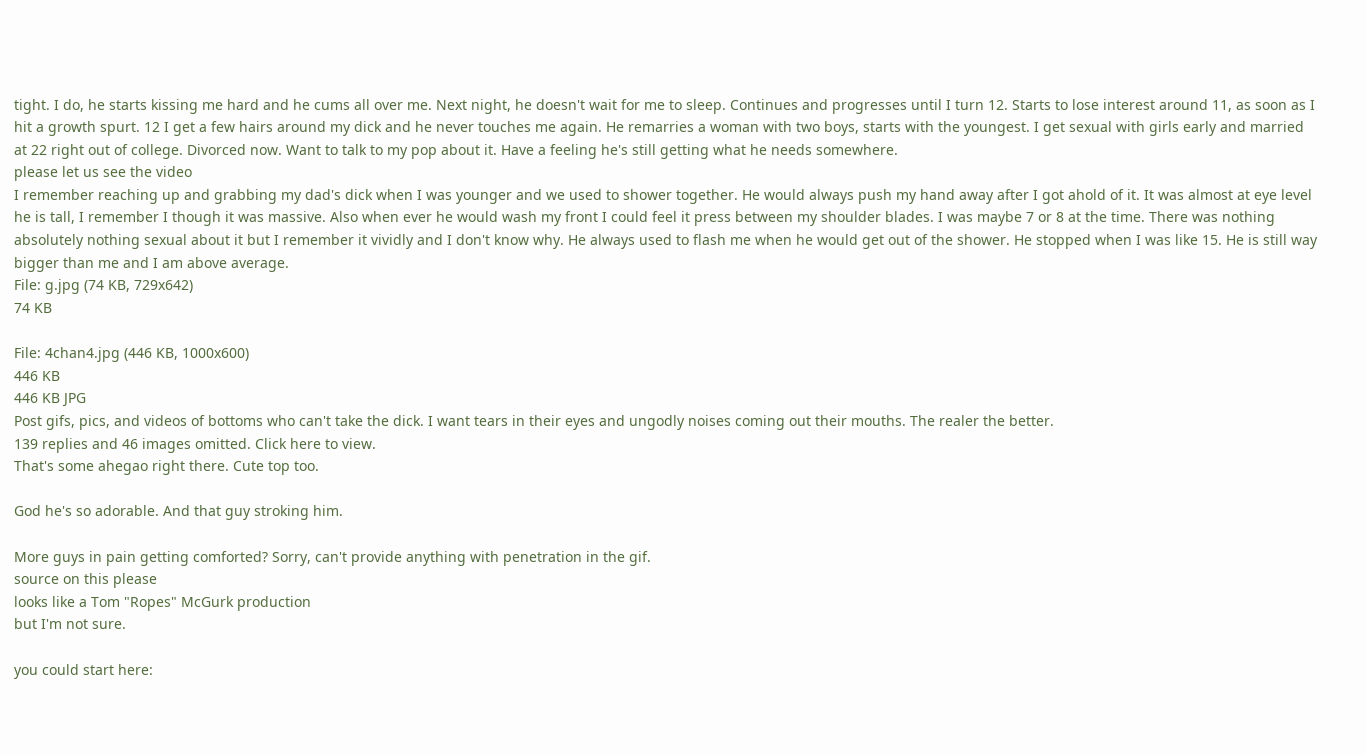tight. I do, he starts kissing me hard and he cums all over me. Next night, he doesn't wait for me to sleep. Continues and progresses until I turn 12. Starts to lose interest around 11, as soon as I hit a growth spurt. 12 I get a few hairs around my dick and he never touches me again. He remarries a woman with two boys, starts with the youngest. I get sexual with girls early and married at 22 right out of college. Divorced now. Want to talk to my pop about it. Have a feeling he's still getting what he needs somewhere.
please let us see the video
I remember reaching up and grabbing my dad's dick when I was younger and we used to shower together. He would always push my hand away after I got ahold of it. It was almost at eye level he is tall, I remember I though it was massive. Also when ever he would wash my front I could feel it press between my shoulder blades. I was maybe 7 or 8 at the time. There was nothing absolutely nothing sexual about it but I remember it vividly and I don't know why. He always used to flash me when he would get out of the shower. He stopped when I was like 15. He is still way bigger than me and I am above average.
File: g.jpg (74 KB, 729x642)
74 KB

File: 4chan4.jpg (446 KB, 1000x600)
446 KB
446 KB JPG
Post gifs, pics, and videos of bottoms who can't take the dick. I want tears in their eyes and ungodly noises coming out their mouths. The realer the better.
139 replies and 46 images omitted. Click here to view.
That's some ahegao right there. Cute top too.

God he's so adorable. And that guy stroking him.

More guys in pain getting comforted? Sorry, can't provide anything with penetration in the gif.
source on this please
looks like a Tom "Ropes" McGurk production
but I'm not sure.

you could start here: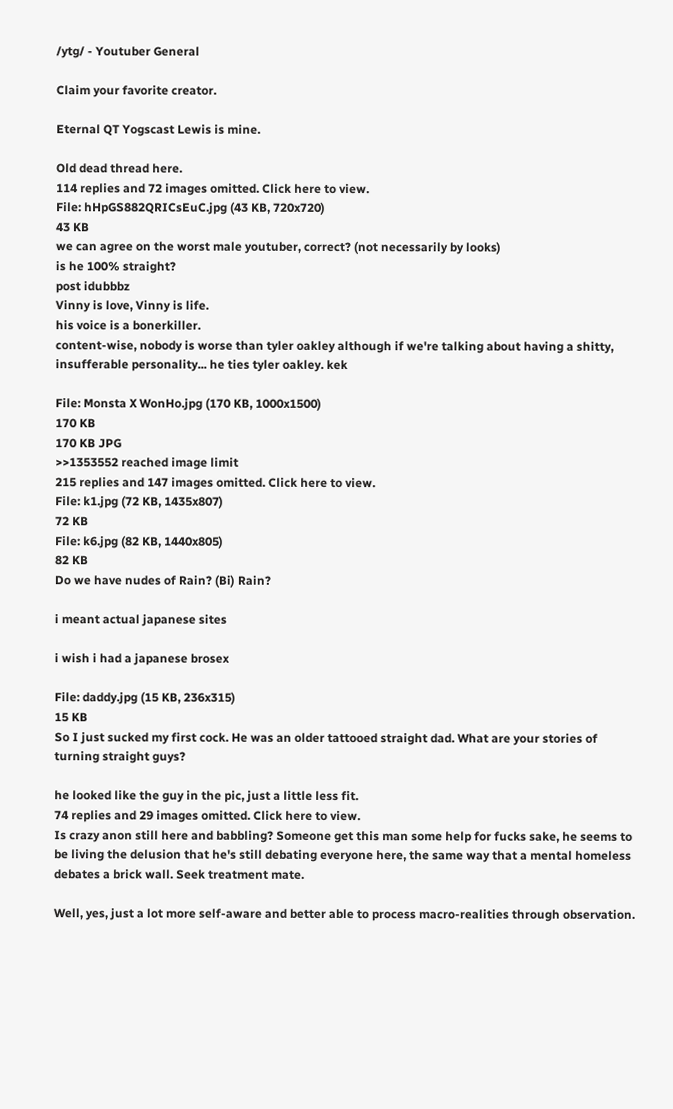/ytg/ - Youtuber General

Claim your favorite creator.

Eternal QT Yogscast Lewis is mine.

Old dead thread here.
114 replies and 72 images omitted. Click here to view.
File: hHpGS882QRICsEuC.jpg (43 KB, 720x720)
43 KB
we can agree on the worst male youtuber, correct? (not necessarily by looks)
is he 100% straight?
post idubbbz
Vinny is love, Vinny is life.
his voice is a bonerkiller.
content-wise, nobody is worse than tyler oakley although if we're talking about having a shitty, insufferable personality... he ties tyler oakley. kek

File: Monsta X WonHo.jpg (170 KB, 1000x1500)
170 KB
170 KB JPG
>>1353552 reached image limit
215 replies and 147 images omitted. Click here to view.
File: k1.jpg (72 KB, 1435x807)
72 KB
File: k6.jpg (82 KB, 1440x805)
82 KB
Do we have nudes of Rain? (Bi) Rain?

i meant actual japanese sites

i wish i had a japanese brosex

File: daddy.jpg (15 KB, 236x315)
15 KB
So I just sucked my first cock. He was an older tattooed straight dad. What are your stories of turning straight guys?

he looked like the guy in the pic, just a little less fit.
74 replies and 29 images omitted. Click here to view.
Is crazy anon still here and babbling? Someone get this man some help for fucks sake, he seems to be living the delusion that he's still debating everyone here, the same way that a mental homeless debates a brick wall. Seek treatment mate.

Well, yes, just a lot more self-aware and better able to process macro-realities through observation.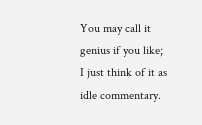You may call it genius if you like; I just think of it as idle commentary.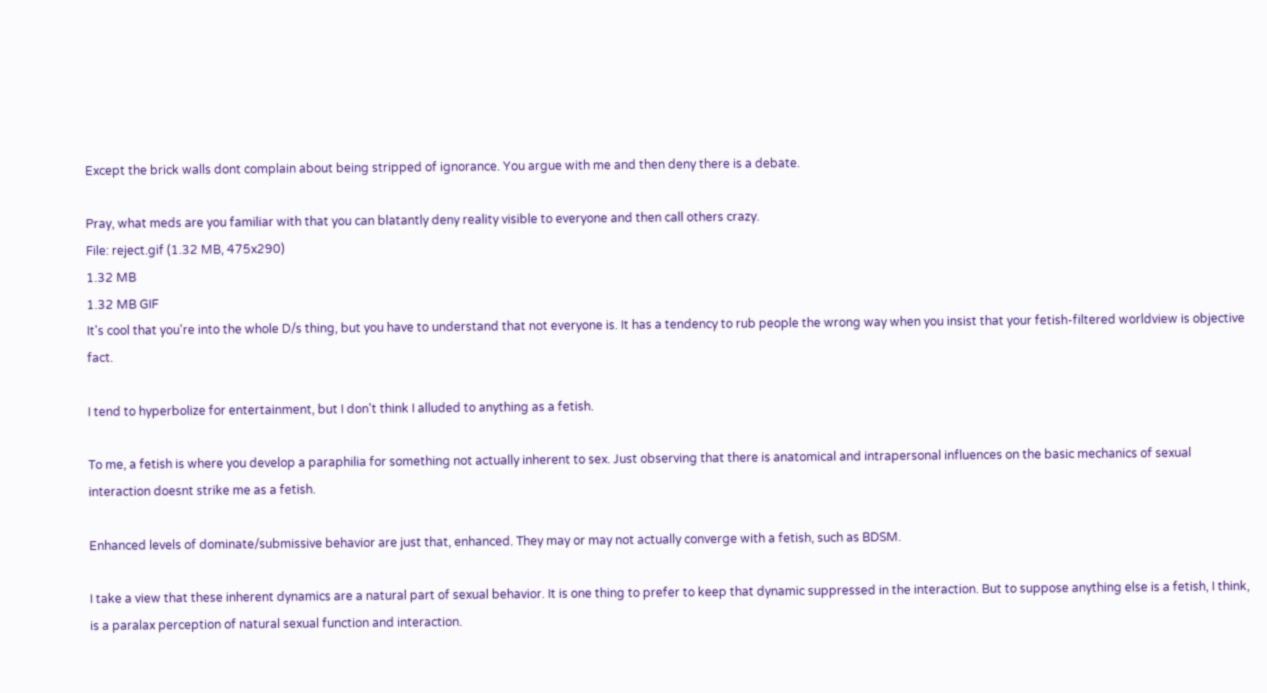Except the brick walls dont complain about being stripped of ignorance. You argue with me and then deny there is a debate.

Pray, what meds are you familiar with that you can blatantly deny reality visible to everyone and then call others crazy.
File: reject.gif (1.32 MB, 475x290)
1.32 MB
1.32 MB GIF
It's cool that you're into the whole D/s thing, but you have to understand that not everyone is. It has a tendency to rub people the wrong way when you insist that your fetish-filtered worldview is objective fact.

I tend to hyperbolize for entertainment, but I don't think I alluded to anything as a fetish.

To me, a fetish is where you develop a paraphilia for something not actually inherent to sex. Just observing that there is anatomical and intrapersonal influences on the basic mechanics of sexual interaction doesnt strike me as a fetish.

Enhanced levels of dominate/submissive behavior are just that, enhanced. They may or may not actually converge with a fetish, such as BDSM.

I take a view that these inherent dynamics are a natural part of sexual behavior. It is one thing to prefer to keep that dynamic suppressed in the interaction. But to suppose anything else is a fetish, I think, is a paralax perception of natural sexual function and interaction.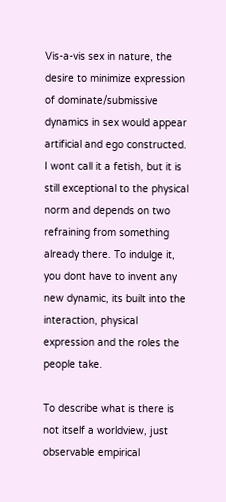Vis-a-vis sex in nature, the desire to minimize expression of dominate/submissive dynamics in sex would appear artificial and ego constructed. I wont call it a fetish, but it is still exceptional to the physical norm and depends on two refraining from something already there. To indulge it, you dont have to invent any new dynamic, its built into the interaction, physical expression and the roles the people take.

To describe what is there is not itself a worldview, just observable empirical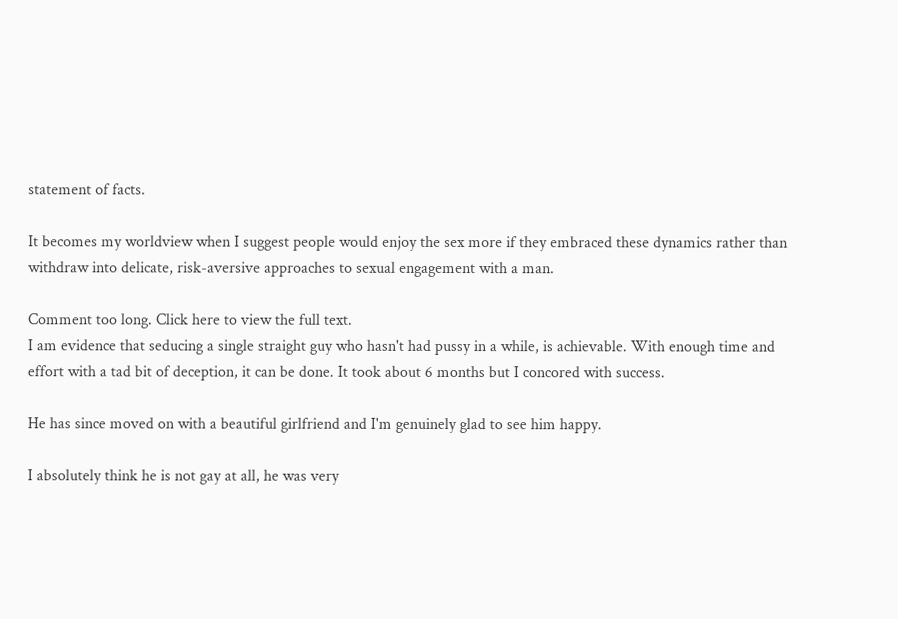statement of facts.

It becomes my worldview when I suggest people would enjoy the sex more if they embraced these dynamics rather than withdraw into delicate, risk-aversive approaches to sexual engagement with a man.

Comment too long. Click here to view the full text.
I am evidence that seducing a single straight guy who hasn't had pussy in a while, is achievable. With enough time and effort with a tad bit of deception, it can be done. It took about 6 months but I concored with success.

He has since moved on with a beautiful girlfriend and I'm genuinely glad to see him happy.

I absolutely think he is not gay at all, he was very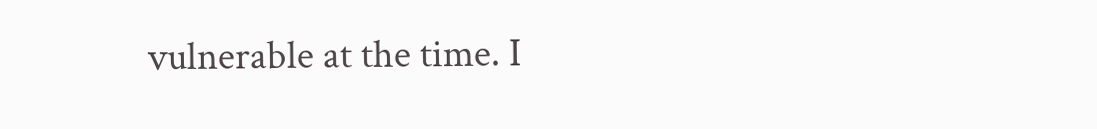vulnerable at the time. I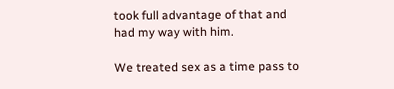took full advantage of that and had my way with him.

We treated sex as a time pass to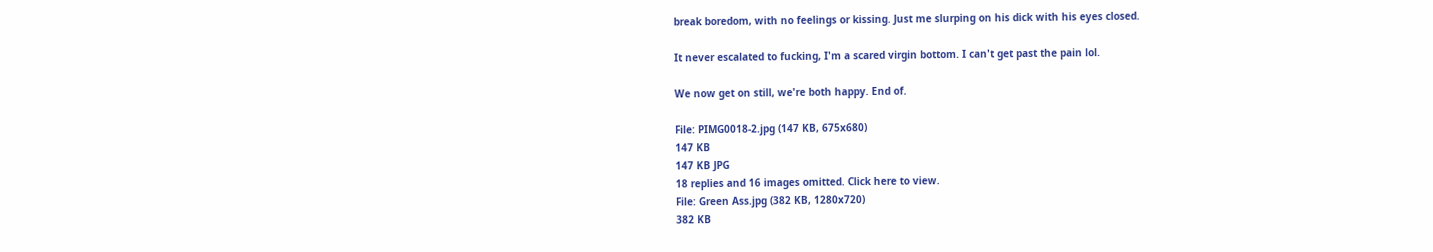break boredom, with no feelings or kissing. Just me slurping on his dick with his eyes closed.

It never escalated to fucking, I'm a scared virgin bottom. I can't get past the pain lol.

We now get on still, we're both happy. End of.

File: PIMG0018-2.jpg (147 KB, 675x680)
147 KB
147 KB JPG
18 replies and 16 images omitted. Click here to view.
File: Green Ass.jpg (382 KB, 1280x720)
382 KB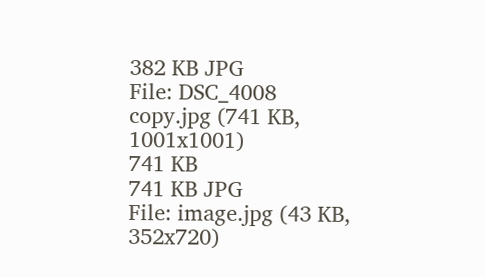382 KB JPG
File: DSC_4008 copy.jpg (741 KB, 1001x1001)
741 KB
741 KB JPG
File: image.jpg (43 KB, 352x720)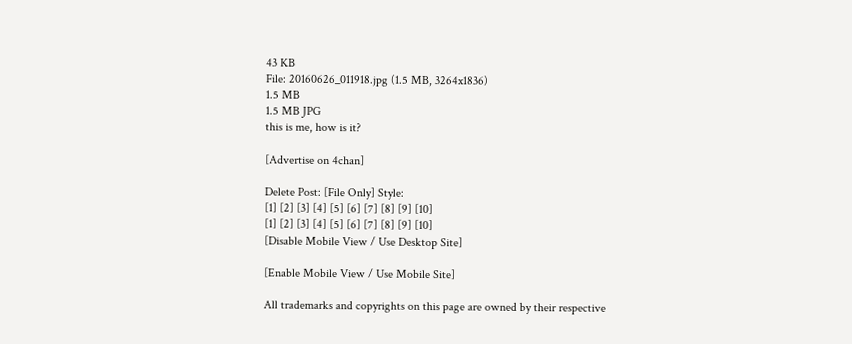43 KB
File: 20160626_011918.jpg (1.5 MB, 3264x1836)
1.5 MB
1.5 MB JPG
this is me, how is it?

[Advertise on 4chan]

Delete Post: [File Only] Style:
[1] [2] [3] [4] [5] [6] [7] [8] [9] [10]
[1] [2] [3] [4] [5] [6] [7] [8] [9] [10]
[Disable Mobile View / Use Desktop Site]

[Enable Mobile View / Use Mobile Site]

All trademarks and copyrights on this page are owned by their respective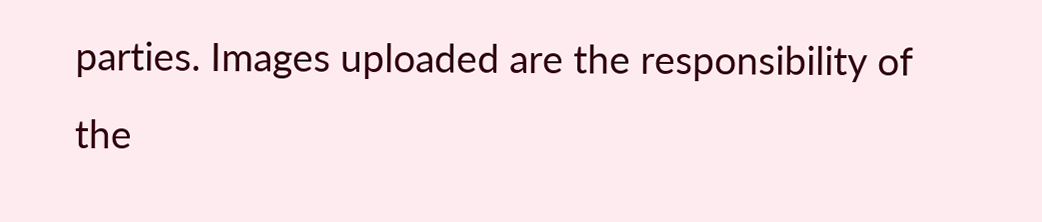parties. Images uploaded are the responsibility of the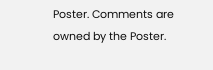Poster. Comments are owned by the Poster.